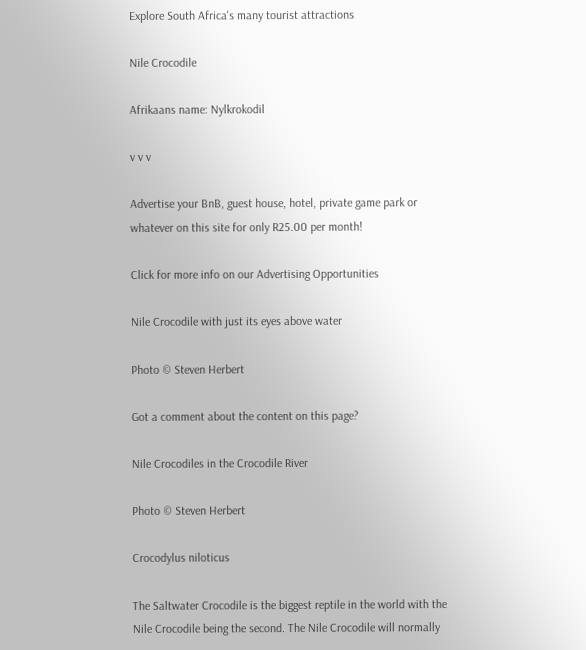Explore South Africa's many tourist attractions

Nile Crocodile

Afrikaans name: Nylkrokodil

v v v

Advertise your BnB, guest house, hotel, private game park or whatever on this site for only R25.00 per month!

Click for more info on our Advertising Opportunities

Nile Crocodile with just its eyes above water

Photo © Steven Herbert

Got a comment about the content on this page?

Nile Crocodiles in the Crocodile River

Photo © Steven Herbert

Crocodylus niloticus

The Saltwater Crocodile is the biggest reptile in the world with the Nile Crocodile being the second. The Nile Crocodile will normally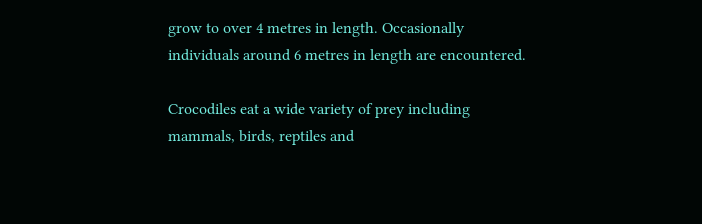grow to over 4 metres in length. Occasionally individuals around 6 metres in length are encountered.

Crocodiles eat a wide variety of prey including mammals, birds, reptiles and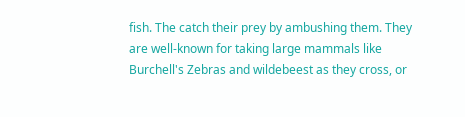fish. The catch their prey by ambushing them. They are well-known for taking large mammals like Burchell's Zebras and wildebeest as they cross, or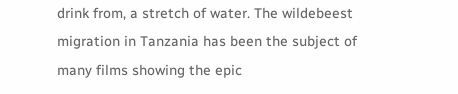drink from, a stretch of water. The wildebeest migration in Tanzania has been the subject of many films showing the epic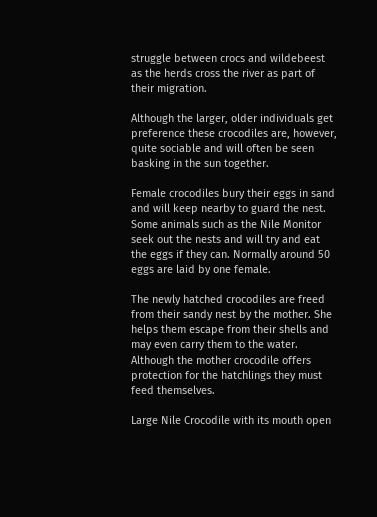struggle between crocs and wildebeest as the herds cross the river as part of their migration.

Although the larger, older individuals get preference these crocodiles are, however, quite sociable and will often be seen basking in the sun together.

Female crocodiles bury their eggs in sand and will keep nearby to guard the nest. Some animals such as the Nile Monitor seek out the nests and will try and eat the eggs if they can. Normally around 50 eggs are laid by one female.

The newly hatched crocodiles are freed from their sandy nest by the mother. She helps them escape from their shells and may even carry them to the water. Although the mother crocodile offers protection for the hatchlings they must feed themselves.

Large Nile Crocodile with its mouth open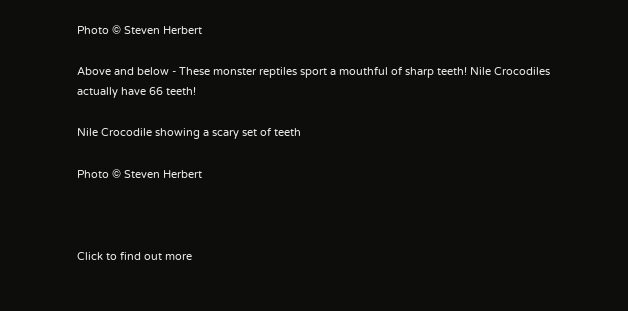Photo © Steven Herbert

Above and below - These monster reptiles sport a mouthful of sharp teeth! Nile Crocodiles actually have 66 teeth!

Nile Crocodile showing a scary set of teeth

Photo © Steven Herbert



Click to find out more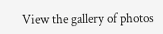View the gallery of photos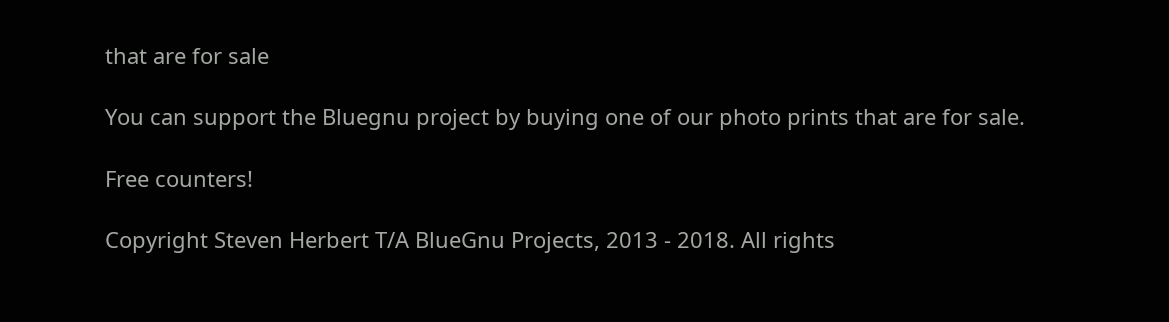that are for sale

You can support the Bluegnu project by buying one of our photo prints that are for sale.

Free counters!

Copyright Steven Herbert T/A BlueGnu Projects, 2013 - 2018. All rights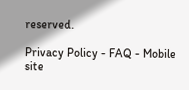reserved.

Privacy Policy - FAQ - Mobile site